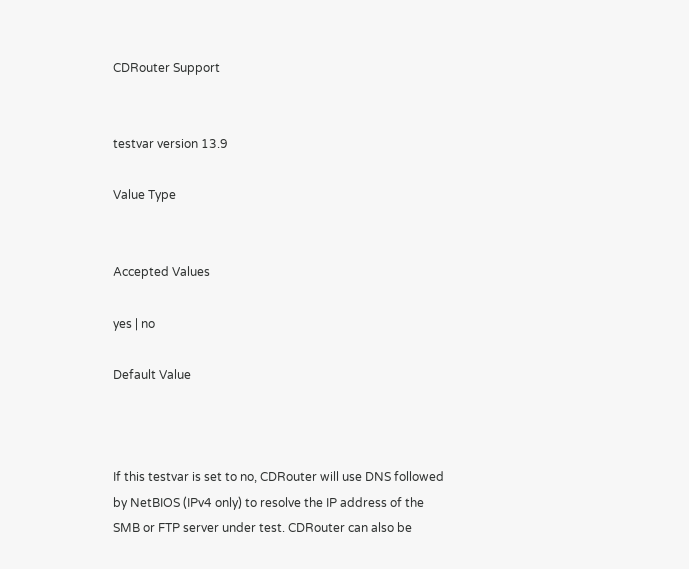CDRouter Support


testvar version 13.9

Value Type


Accepted Values

yes | no

Default Value



If this testvar is set to no, CDRouter will use DNS followed by NetBIOS (IPv4 only) to resolve the IP address of the SMB or FTP server under test. CDRouter can also be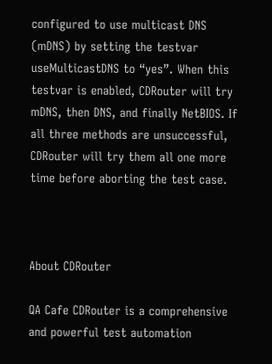configured to use multicast DNS (mDNS) by setting the testvar useMulticastDNS to “yes”. When this testvar is enabled, CDRouter will try mDNS, then DNS, and finally NetBIOS. If all three methods are unsuccessful, CDRouter will try them all one more time before aborting the test case.



About CDRouter

QA Cafe CDRouter is a comprehensive and powerful test automation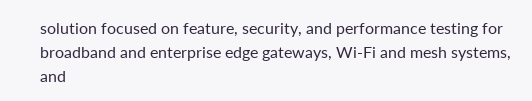solution focused on feature, security, and performance testing for broadband and enterprise edge gateways, Wi-Fi and mesh systems, and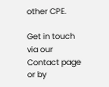other CPE.

Get in touch via our Contact page or by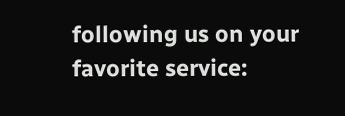following us on your favorite service: